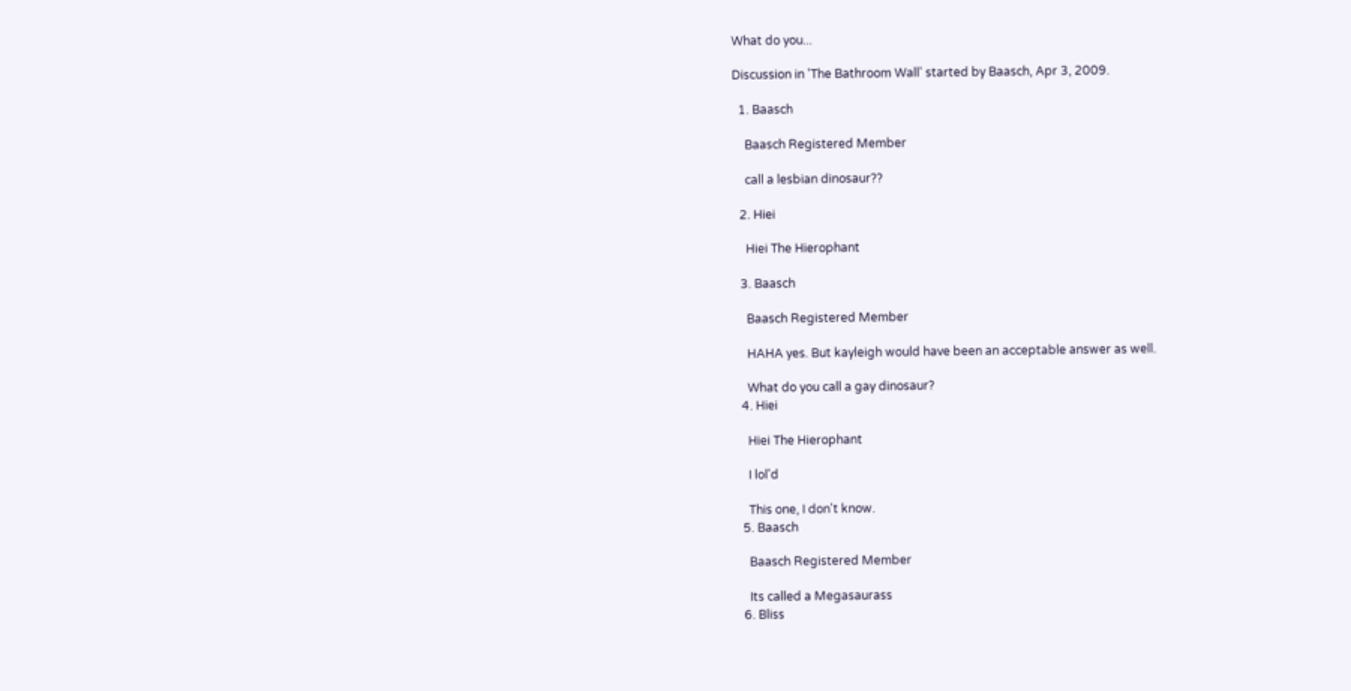What do you...

Discussion in 'The Bathroom Wall' started by Baasch, Apr 3, 2009.

  1. Baasch

    Baasch Registered Member

    call a lesbian dinosaur??

  2. Hiei

    Hiei The Hierophant

  3. Baasch

    Baasch Registered Member

    HAHA yes. But kayleigh would have been an acceptable answer as well.

    What do you call a gay dinosaur?
  4. Hiei

    Hiei The Hierophant

    I lol'd

    This one, I don't know.
  5. Baasch

    Baasch Registered Member

    Its called a Megasaurass
  6. Bliss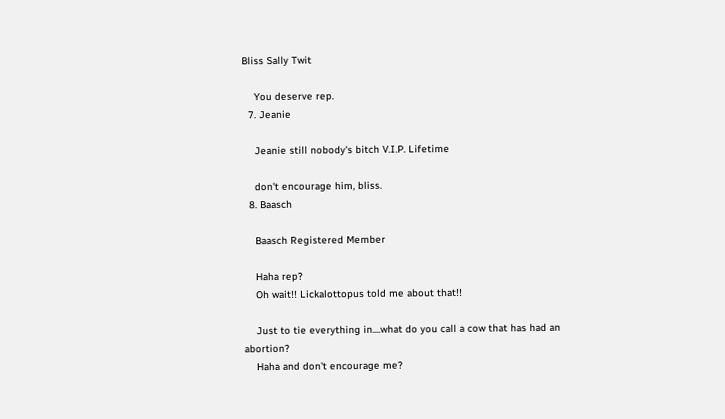Bliss Sally Twit

    You deserve rep.
  7. Jeanie

    Jeanie still nobody's bitch V.I.P. Lifetime

    don't encourage him, bliss.
  8. Baasch

    Baasch Registered Member

    Haha rep?
    Oh wait!! Lickalottopus told me about that!!

    Just to tie everything in....what do you call a cow that has had an abortion?
    Haha and don't encourage me?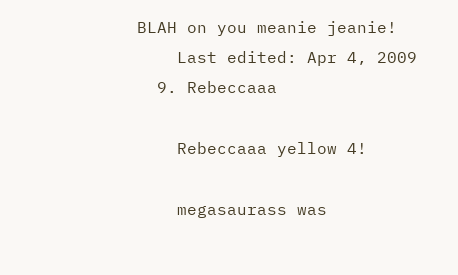BLAH on you meanie jeanie!
    Last edited: Apr 4, 2009
  9. Rebeccaaa

    Rebeccaaa yellow 4!

    megasaurass was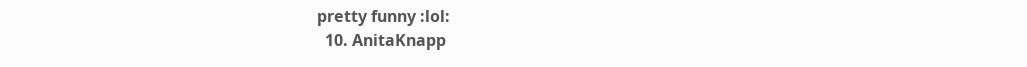pretty funny :lol:
  10. AnitaKnapp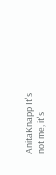AnitaKnapp It's not me, it's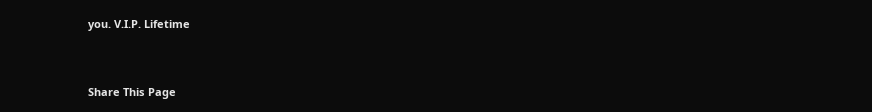you. V.I.P. Lifetime


Share This Page